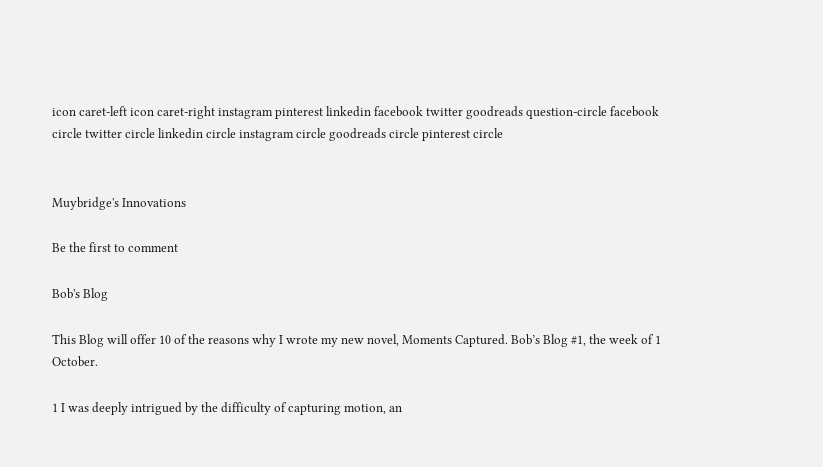icon caret-left icon caret-right instagram pinterest linkedin facebook twitter goodreads question-circle facebook circle twitter circle linkedin circle instagram circle goodreads circle pinterest circle


Muybridge's Innovations

Be the first to comment

Bob's Blog

This Blog will offer 10 of the reasons why I wrote my new novel, Moments Captured. Bob’s Blog #1, the week of 1 October.

1 I was deeply intrigued by the difficulty of capturing motion, an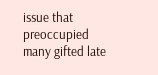issue that preoccupied many gifted late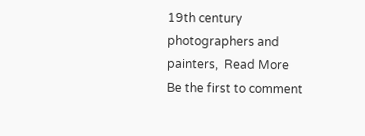19th century photographers and painters,  Read More
Be the first to comment